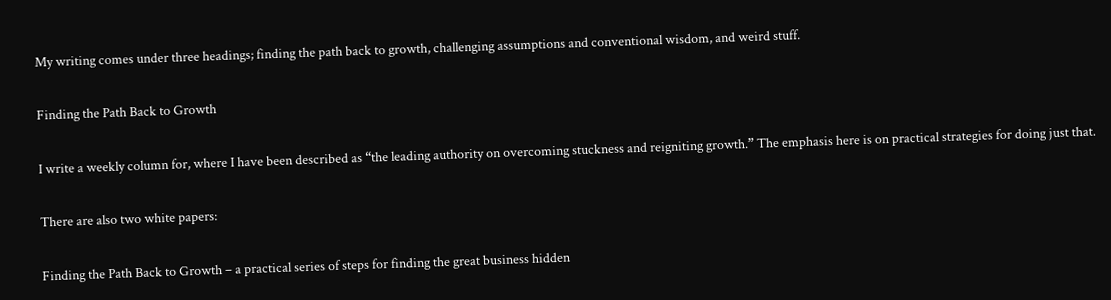My writing comes under three headings; finding the path back to growth, challenging assumptions and conventional wisdom, and weird stuff.

Finding the Path Back to Growth

I write a weekly column for, where I have been described as “the leading authority on overcoming stuckness and reigniting growth.” The emphasis here is on practical strategies for doing just that.

There are also two white papers:

Finding the Path Back to Growth – a practical series of steps for finding the great business hidden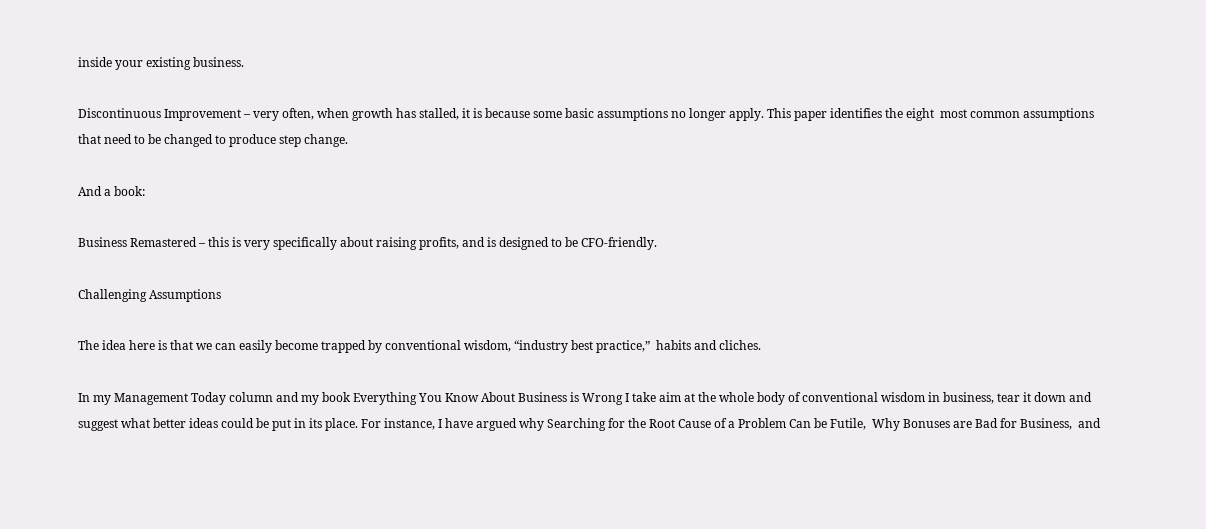inside your existing business.

Discontinuous Improvement – very often, when growth has stalled, it is because some basic assumptions no longer apply. This paper identifies the eight  most common assumptions that need to be changed to produce step change.

And a book:

Business Remastered – this is very specifically about raising profits, and is designed to be CFO-friendly.

Challenging Assumptions

The idea here is that we can easily become trapped by conventional wisdom, “industry best practice,”  habits and cliches.

In my Management Today column and my book Everything You Know About Business is Wrong I take aim at the whole body of conventional wisdom in business, tear it down and suggest what better ideas could be put in its place. For instance, I have argued why Searching for the Root Cause of a Problem Can be Futile,  Why Bonuses are Bad for Business,  and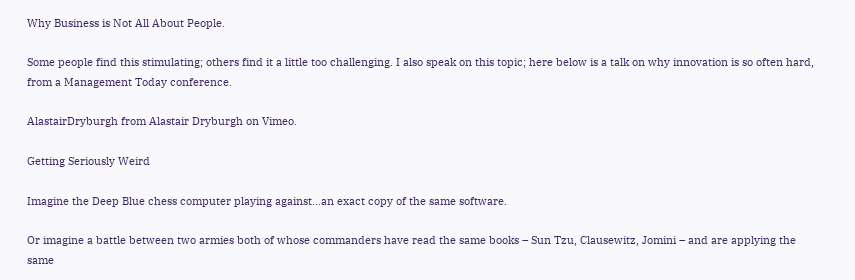Why Business is Not All About People.

Some people find this stimulating; others find it a little too challenging. I also speak on this topic; here below is a talk on why innovation is so often hard, from a Management Today conference.

AlastairDryburgh from Alastair Dryburgh on Vimeo.

Getting Seriously Weird

Imagine the Deep Blue chess computer playing against…an exact copy of the same software.

Or imagine a battle between two armies both of whose commanders have read the same books – Sun Tzu, Clausewitz, Jomini – and are applying the same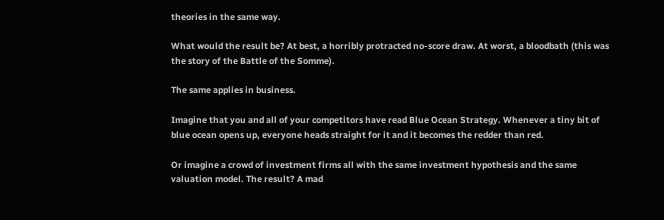theories in the same way.

What would the result be? At best, a horribly protracted no-score draw. At worst, a bloodbath (this was the story of the Battle of the Somme).

The same applies in business.

Imagine that you and all of your competitors have read Blue Ocean Strategy. Whenever a tiny bit of blue ocean opens up, everyone heads straight for it and it becomes the redder than red.

Or imagine a crowd of investment firms all with the same investment hypothesis and the same valuation model. The result? A mad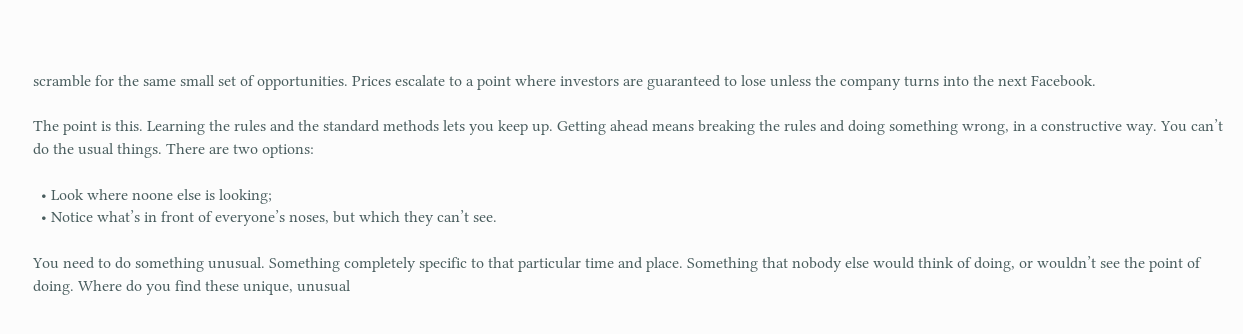scramble for the same small set of opportunities. Prices escalate to a point where investors are guaranteed to lose unless the company turns into the next Facebook.

The point is this. Learning the rules and the standard methods lets you keep up. Getting ahead means breaking the rules and doing something wrong, in a constructive way. You can’t do the usual things. There are two options:

  • Look where noone else is looking;
  • Notice what’s in front of everyone’s noses, but which they can’t see.

You need to do something unusual. Something completely specific to that particular time and place. Something that nobody else would think of doing, or wouldn’t see the point of doing. Where do you find these unique, unusual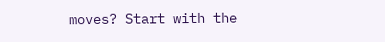moves? Start with the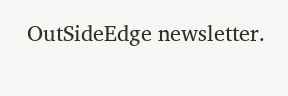OutSideEdge newsletter.